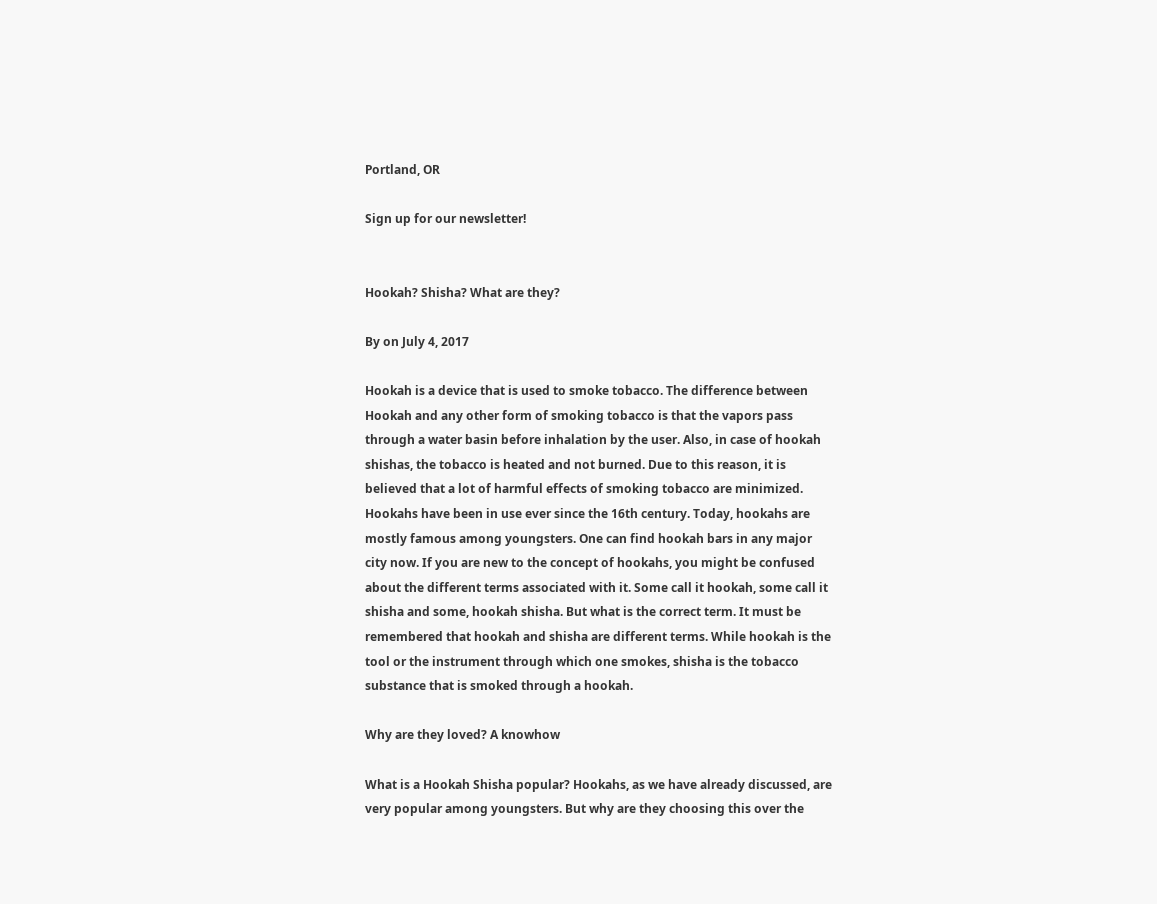Portland, OR

Sign up for our newsletter!


Hookah? Shisha? What are they?

By on July 4, 2017

Hookah is a device that is used to smoke tobacco. The difference between Hookah and any other form of smoking tobacco is that the vapors pass through a water basin before inhalation by the user. Also, in case of hookah shishas, the tobacco is heated and not burned. Due to this reason, it is believed that a lot of harmful effects of smoking tobacco are minimized. Hookahs have been in use ever since the 16th century. Today, hookahs are mostly famous among youngsters. One can find hookah bars in any major city now. If you are new to the concept of hookahs, you might be confused about the different terms associated with it. Some call it hookah, some call it shisha and some, hookah shisha. But what is the correct term. It must be remembered that hookah and shisha are different terms. While hookah is the tool or the instrument through which one smokes, shisha is the tobacco substance that is smoked through a hookah.

Why are they loved? A knowhow

What is a Hookah Shisha popular? Hookahs, as we have already discussed, are very popular among youngsters. But why are they choosing this over the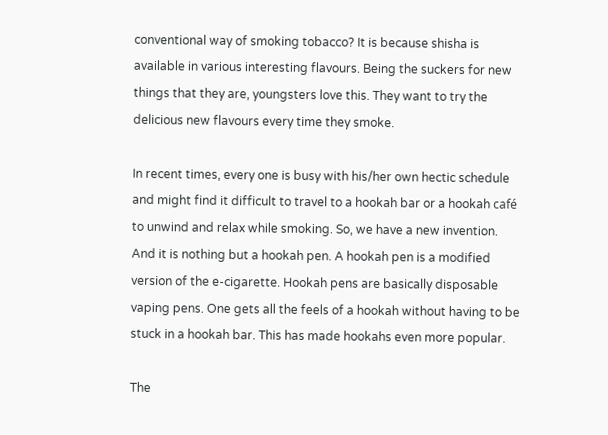conventional way of smoking tobacco? It is because shisha is available in various interesting flavours. Being the suckers for new things that they are, youngsters love this. They want to try the delicious new flavours every time they smoke.

In recent times, every one is busy with his/her own hectic schedule and might find it difficult to travel to a hookah bar or a hookah café to unwind and relax while smoking. So, we have a new invention. And it is nothing but a hookah pen. A hookah pen is a modified version of the e-cigarette. Hookah pens are basically disposable vaping pens. One gets all the feels of a hookah without having to be stuck in a hookah bar. This has made hookahs even more popular.

The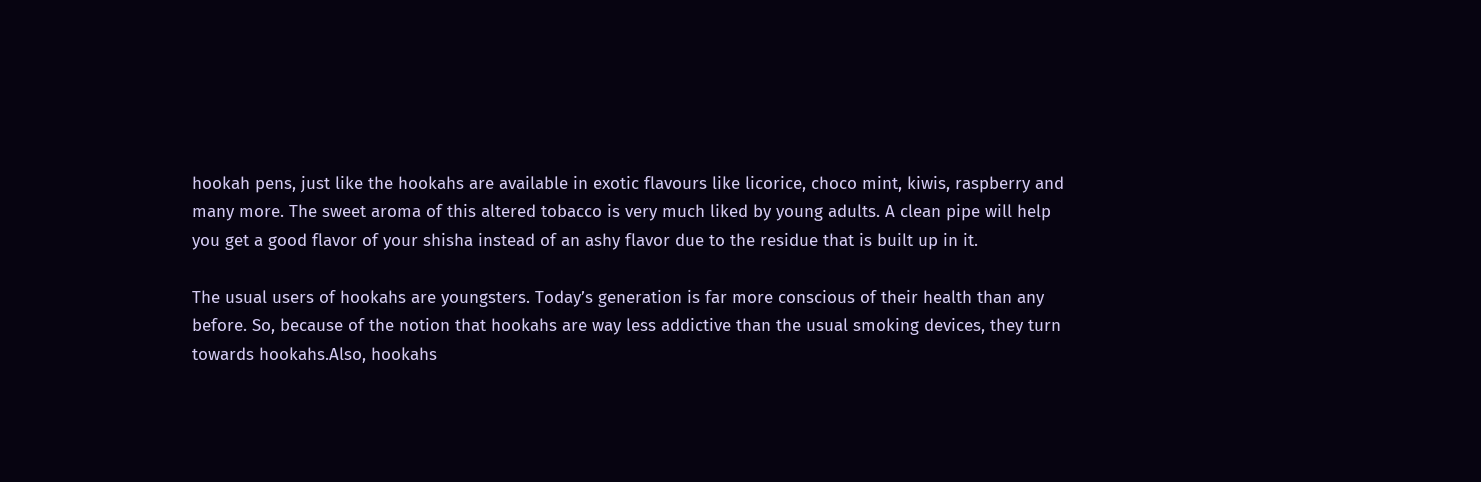hookah pens, just like the hookahs are available in exotic flavours like licorice, choco mint, kiwis, raspberry and many more. The sweet aroma of this altered tobacco is very much liked by young adults. A clean pipe will help you get a good flavor of your shisha instead of an ashy flavor due to the residue that is built up in it.

The usual users of hookahs are youngsters. Today’s generation is far more conscious of their health than any before. So, because of the notion that hookahs are way less addictive than the usual smoking devices, they turn towards hookahs.Also, hookahs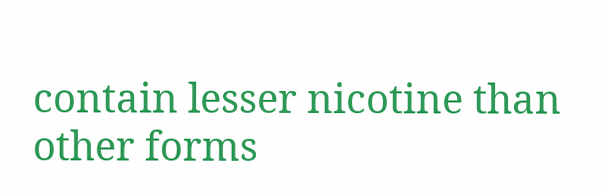contain lesser nicotine than other forms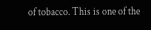of tobacco. This is one of the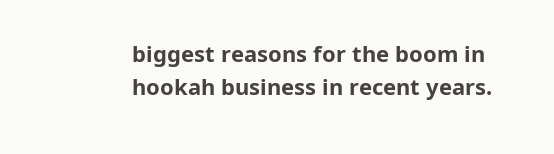biggest reasons for the boom in hookah business in recent years.